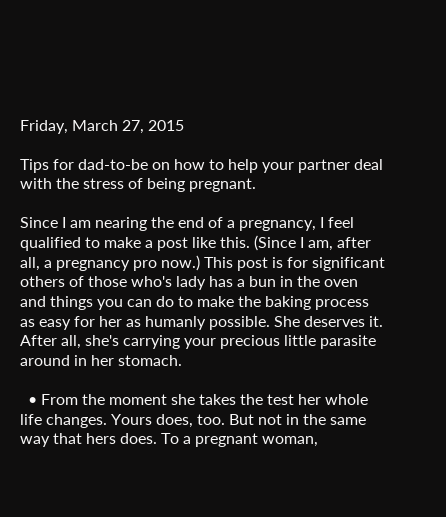Friday, March 27, 2015

Tips for dad-to-be on how to help your partner deal with the stress of being pregnant.

Since I am nearing the end of a pregnancy, I feel qualified to make a post like this. (Since I am, after all, a pregnancy pro now.) This post is for significant others of those who's lady has a bun in the oven and things you can do to make the baking process as easy for her as humanly possible. She deserves it. After all, she's carrying your precious little parasite around in her stomach.

  • From the moment she takes the test her whole life changes. Yours does, too. But not in the same way that hers does. To a pregnant woman,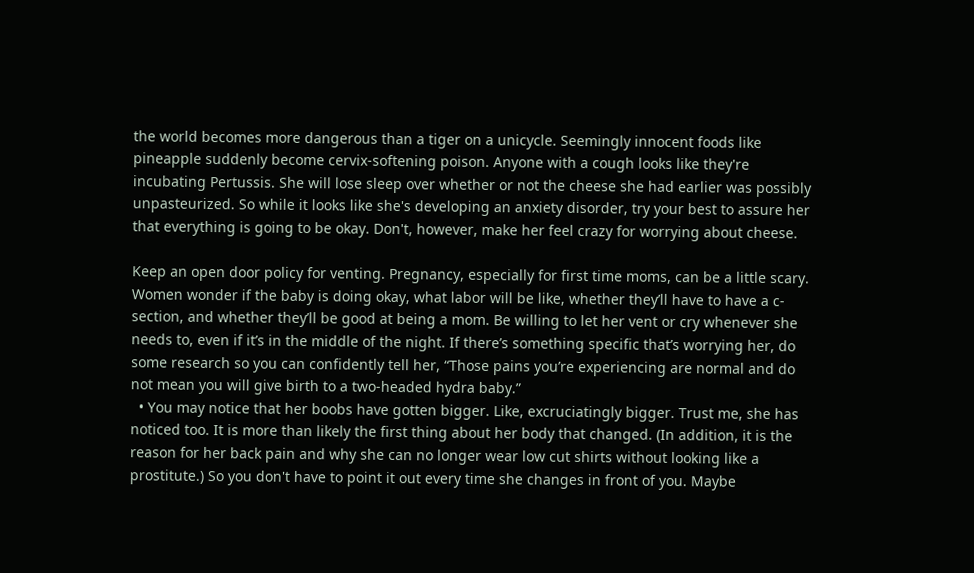the world becomes more dangerous than a tiger on a unicycle. Seemingly innocent foods like pineapple suddenly become cervix-softening poison. Anyone with a cough looks like they're incubating Pertussis. She will lose sleep over whether or not the cheese she had earlier was possibly unpasteurized. So while it looks like she's developing an anxiety disorder, try your best to assure her that everything is going to be okay. Don't, however, make her feel crazy for worrying about cheese.

Keep an open door policy for venting. Pregnancy, especially for first time moms, can be a little scary. Women wonder if the baby is doing okay, what labor will be like, whether they’ll have to have a c-section, and whether they’ll be good at being a mom. Be willing to let her vent or cry whenever she needs to, even if it’s in the middle of the night. If there’s something specific that’s worrying her, do some research so you can confidently tell her, “Those pains you’re experiencing are normal and do not mean you will give birth to a two-headed hydra baby.”
  • You may notice that her boobs have gotten bigger. Like, excruciatingly bigger. Trust me, she has noticed too. It is more than likely the first thing about her body that changed. (In addition, it is the reason for her back pain and why she can no longer wear low cut shirts without looking like a prostitute.) So you don't have to point it out every time she changes in front of you. Maybe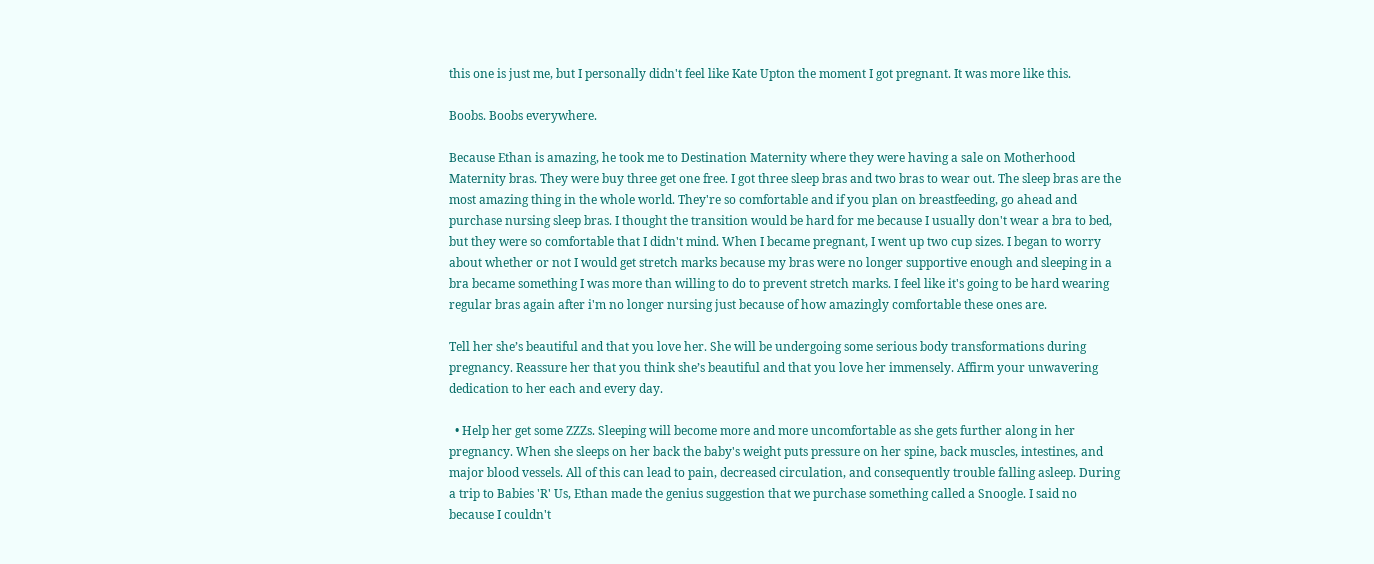this one is just me, but I personally didn't feel like Kate Upton the moment I got pregnant. It was more like this.

Boobs. Boobs everywhere.

Because Ethan is amazing, he took me to Destination Maternity where they were having a sale on Motherhood Maternity bras. They were buy three get one free. I got three sleep bras and two bras to wear out. The sleep bras are the most amazing thing in the whole world. They're so comfortable and if you plan on breastfeeding, go ahead and purchase nursing sleep bras. I thought the transition would be hard for me because I usually don't wear a bra to bed, but they were so comfortable that I didn't mind. When I became pregnant, I went up two cup sizes. I began to worry about whether or not I would get stretch marks because my bras were no longer supportive enough and sleeping in a bra became something I was more than willing to do to prevent stretch marks. I feel like it's going to be hard wearing regular bras again after i'm no longer nursing just because of how amazingly comfortable these ones are.

Tell her she’s beautiful and that you love her. She will be undergoing some serious body transformations during pregnancy. Reassure her that you think she’s beautiful and that you love her immensely. Affirm your unwavering dedication to her each and every day.

  • Help her get some ZZZs. Sleeping will become more and more uncomfortable as she gets further along in her pregnancy. When she sleeps on her back the baby's weight puts pressure on her spine, back muscles, intestines, and major blood vessels. All of this can lead to pain, decreased circulation, and consequently trouble falling asleep. During a trip to Babies 'R' Us, Ethan made the genius suggestion that we purchase something called a Snoogle. I said no because I couldn't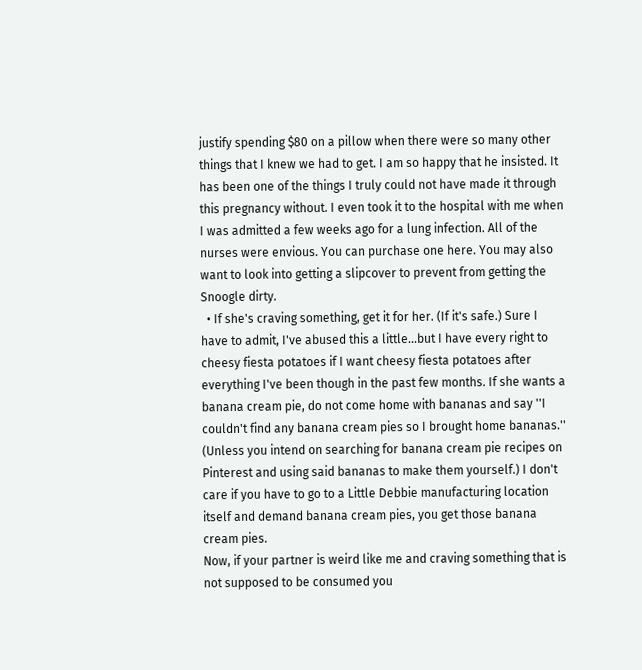justify spending $80 on a pillow when there were so many other things that I knew we had to get. I am so happy that he insisted. It has been one of the things I truly could not have made it through this pregnancy without. I even took it to the hospital with me when I was admitted a few weeks ago for a lung infection. All of the nurses were envious. You can purchase one here. You may also want to look into getting a slipcover to prevent from getting the Snoogle dirty.
  • If she's craving something, get it for her. (If it's safe.) Sure I have to admit, I've abused this a little...but I have every right to cheesy fiesta potatoes if I want cheesy fiesta potatoes after everything I've been though in the past few months. If she wants a banana cream pie, do not come home with bananas and say ''I couldn't find any banana cream pies so I brought home bananas.'' (Unless you intend on searching for banana cream pie recipes on Pinterest and using said bananas to make them yourself.) I don't care if you have to go to a Little Debbie manufacturing location itself and demand banana cream pies, you get those banana cream pies.
Now, if your partner is weird like me and craving something that is not supposed to be consumed you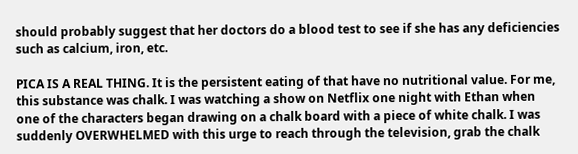should probably suggest that her doctors do a blood test to see if she has any deficiencies such as calcium, iron, etc.

PICA IS A REAL THING. It is the persistent eating of that have no nutritional value. For me, this substance was chalk. I was watching a show on Netflix one night with Ethan when one of the characters began drawing on a chalk board with a piece of white chalk. I was suddenly OVERWHELMED with this urge to reach through the television, grab the chalk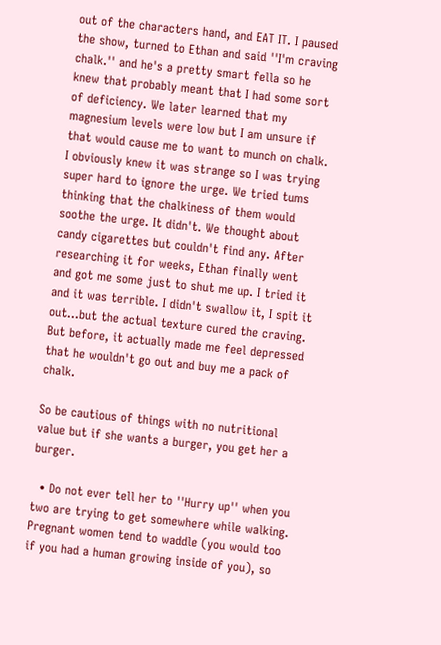out of the characters hand, and EAT IT. I paused the show, turned to Ethan and said ''I'm craving chalk.'' and he's a pretty smart fella so he knew that probably meant that I had some sort of deficiency. We later learned that my magnesium levels were low but I am unsure if that would cause me to want to munch on chalk. I obviously knew it was strange so I was trying super hard to ignore the urge. We tried tums thinking that the chalkiness of them would soothe the urge. It didn't. We thought about candy cigarettes but couldn't find any. After researching it for weeks, Ethan finally went and got me some just to shut me up. I tried it and it was terrible. I didn't swallow it, I spit it out...but the actual texture cured the craving. But before, it actually made me feel depressed that he wouldn't go out and buy me a pack of chalk.

So be cautious of things with no nutritional value but if she wants a burger, you get her a burger.

  • Do not ever tell her to ''Hurry up'' when you two are trying to get somewhere while walking. Pregnant women tend to waddle (you would too if you had a human growing inside of you), so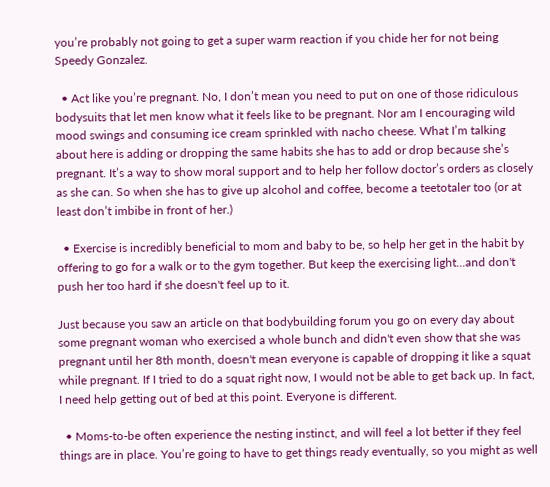you’re probably not going to get a super warm reaction if you chide her for not being Speedy Gonzalez.

  • Act like you’re pregnant. No, I don’t mean you need to put on one of those ridiculous bodysuits that let men know what it feels like to be pregnant. Nor am I encouraging wild mood swings and consuming ice cream sprinkled with nacho cheese. What I’m talking about here is adding or dropping the same habits she has to add or drop because she’s pregnant. It’s a way to show moral support and to help her follow doctor’s orders as closely as she can. So when she has to give up alcohol and coffee, become a teetotaler too (or at least don’t imbibe in front of her.)

  • Exercise is incredibly beneficial to mom and baby to be, so help her get in the habit by offering to go for a walk or to the gym together. But keep the exercising light...and don't push her too hard if she doesn't feel up to it.

Just because you saw an article on that bodybuilding forum you go on every day about some pregnant woman who exercised a whole bunch and didn't even show that she was pregnant until her 8th month, doesn't mean everyone is capable of dropping it like a squat while pregnant. If I tried to do a squat right now, I would not be able to get back up. In fact, I need help getting out of bed at this point. Everyone is different.

  • Moms-to-be often experience the nesting instinct, and will feel a lot better if they feel things are in place. You’re going to have to get things ready eventually, so you might as well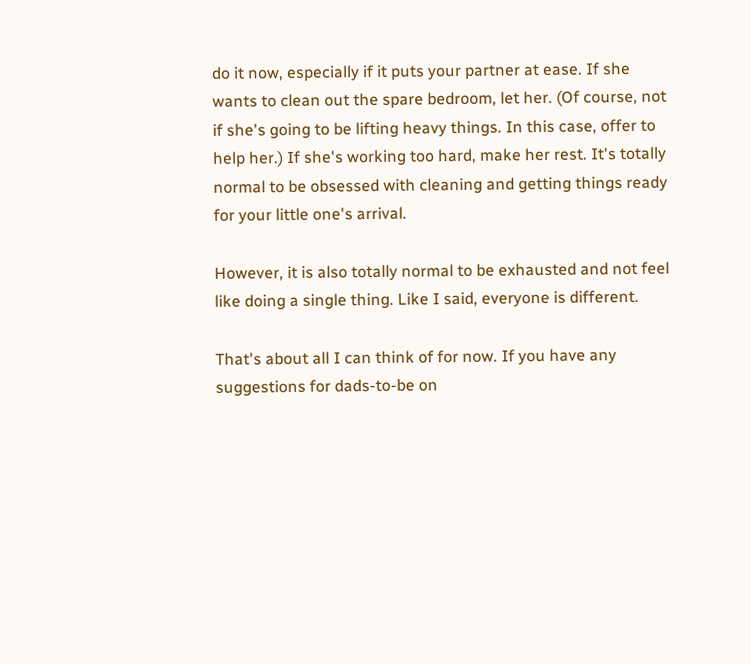do it now, especially if it puts your partner at ease. If she wants to clean out the spare bedroom, let her. (Of course, not if she's going to be lifting heavy things. In this case, offer to help her.) If she's working too hard, make her rest. It's totally normal to be obsessed with cleaning and getting things ready for your little one's arrival.

However, it is also totally normal to be exhausted and not feel like doing a single thing. Like I said, everyone is different.

That's about all I can think of for now. If you have any suggestions for dads-to-be on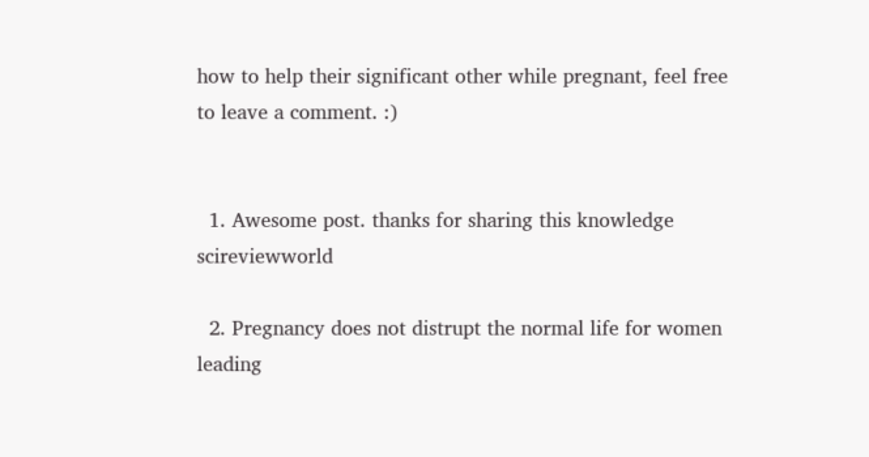how to help their significant other while pregnant, feel free to leave a comment. :)


  1. Awesome post. thanks for sharing this knowledge scireviewworld

  2. Pregnancy does not distrupt the normal life for women leading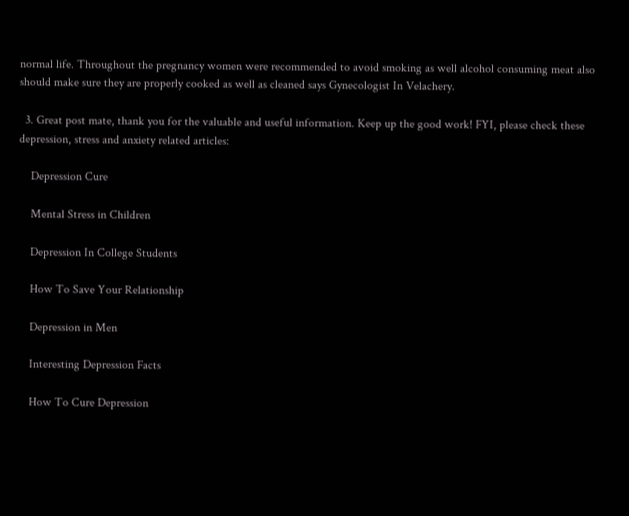normal life. Throughout the pregnancy women were recommended to avoid smoking as well alcohol consuming meat also should make sure they are properly cooked as well as cleaned says Gynecologist In Velachery.

  3. Great post mate, thank you for the valuable and useful information. Keep up the good work! FYI, please check these depression, stress and anxiety related articles:

    Depression Cure

    Mental Stress in Children

    Depression In College Students

    How To Save Your Relationship

    Depression in Men

    Interesting Depression Facts

    How To Cure Depression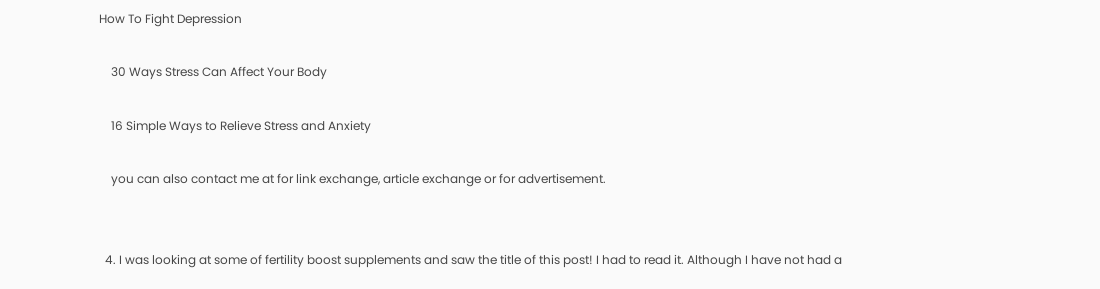How To Fight Depression

    30 Ways Stress Can Affect Your Body

    16 Simple Ways to Relieve Stress and Anxiety

    you can also contact me at for link exchange, article exchange or for advertisement.


  4. I was looking at some of fertility boost supplements and saw the title of this post! I had to read it. Although I have not had a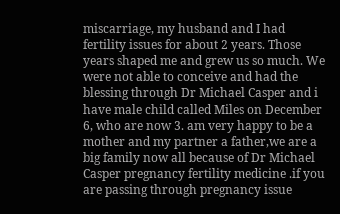miscarriage, my husband and I had fertility issues for about 2 years. Those years shaped me and grew us so much. We were not able to conceive and had the blessing through Dr Michael Casper and i have male child called Miles on December 6, who are now 3. am very happy to be a mother and my partner a father,we are a big family now all because of Dr Michael Casper pregnancy fertility medicine .if you are passing through pregnancy issue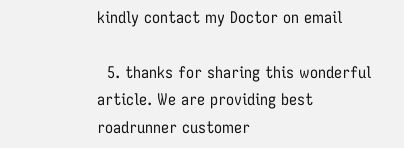kindly contact my Doctor on email

  5. thanks for sharing this wonderful article. We are providing best roadrunner customer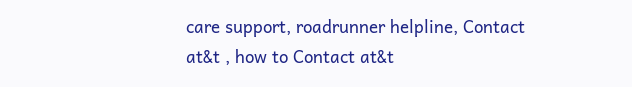care support, roadrunner helpline, Contact at&t , how to Contact at&t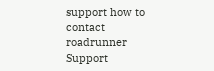support how to contact roadrunner Support